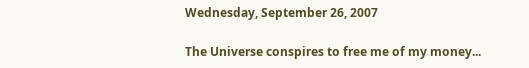Wednesday, September 26, 2007

The Universe conspires to free me of my money...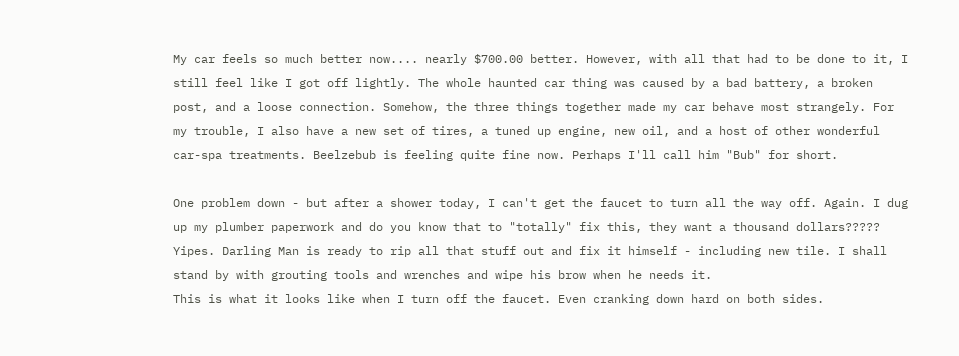My car feels so much better now.... nearly $700.00 better. However, with all that had to be done to it, I still feel like I got off lightly. The whole haunted car thing was caused by a bad battery, a broken post, and a loose connection. Somehow, the three things together made my car behave most strangely. For my trouble, I also have a new set of tires, a tuned up engine, new oil, and a host of other wonderful car-spa treatments. Beelzebub is feeling quite fine now. Perhaps I'll call him "Bub" for short.

One problem down - but after a shower today, I can't get the faucet to turn all the way off. Again. I dug up my plumber paperwork and do you know that to "totally" fix this, they want a thousand dollars????? Yipes. Darling Man is ready to rip all that stuff out and fix it himself - including new tile. I shall stand by with grouting tools and wrenches and wipe his brow when he needs it.
This is what it looks like when I turn off the faucet. Even cranking down hard on both sides.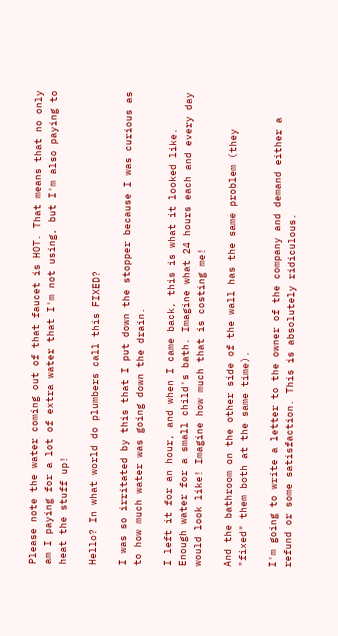Please note the water coming out of that faucet is HOT. That means that no only am I paying for a lot of extra water that I'm not using, but I'm also paying to heat the stuff up!

Hello? In what world do plumbers call this FIXED?

I was so irritated by this that I put down the stopper because I was curious as to how much water was going down the drain.

I left it for an hour, and when I came back, this is what it looked like. Enough water for a small child's bath. Imagine what 24 hours each and every day would look like! Imagine how much that is costing me!

And the bathroom on the other side of the wall has the same problem (they "fixed" them both at the same time).

I'm going to write a letter to the owner of the company and demand either a refund or some satisfaction. This is absolutely ridiculous.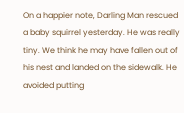On a happier note, Darling Man rescued a baby squirrel yesterday. He was really tiny. We think he may have fallen out of his nest and landed on the sidewalk. He avoided putting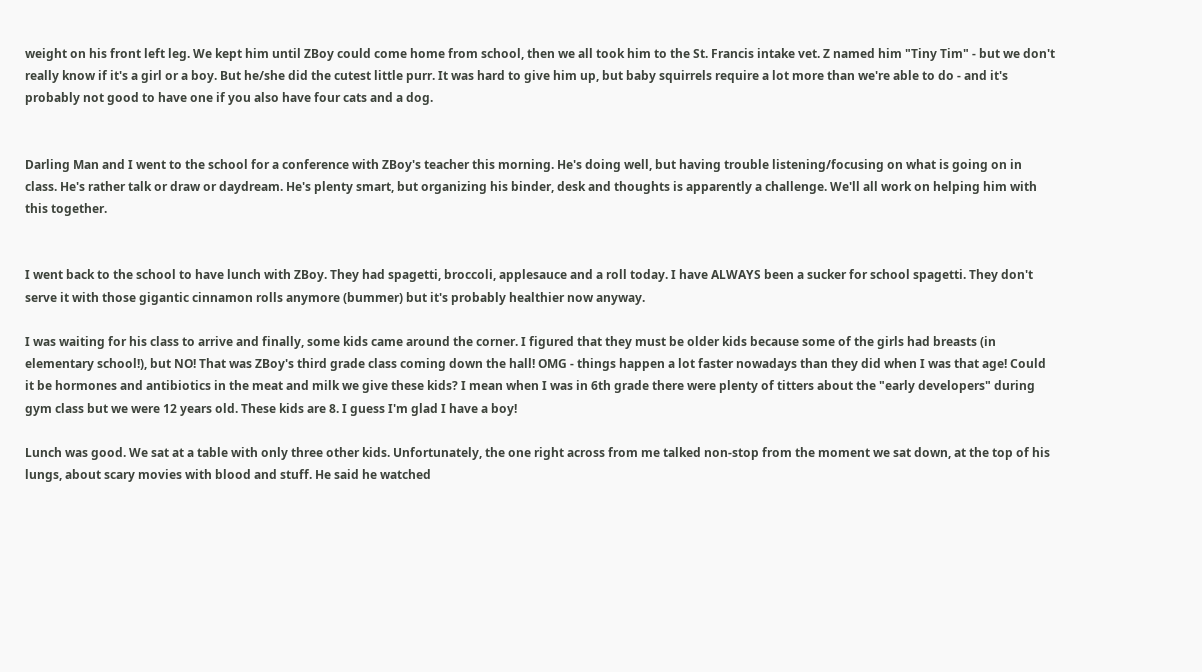weight on his front left leg. We kept him until ZBoy could come home from school, then we all took him to the St. Francis intake vet. Z named him "Tiny Tim" - but we don't really know if it's a girl or a boy. But he/she did the cutest little purr. It was hard to give him up, but baby squirrels require a lot more than we're able to do - and it's probably not good to have one if you also have four cats and a dog.


Darling Man and I went to the school for a conference with ZBoy's teacher this morning. He's doing well, but having trouble listening/focusing on what is going on in class. He's rather talk or draw or daydream. He's plenty smart, but organizing his binder, desk and thoughts is apparently a challenge. We'll all work on helping him with this together.


I went back to the school to have lunch with ZBoy. They had spagetti, broccoli, applesauce and a roll today. I have ALWAYS been a sucker for school spagetti. They don't serve it with those gigantic cinnamon rolls anymore (bummer) but it's probably healthier now anyway.

I was waiting for his class to arrive and finally, some kids came around the corner. I figured that they must be older kids because some of the girls had breasts (in elementary school!), but NO! That was ZBoy's third grade class coming down the hall! OMG - things happen a lot faster nowadays than they did when I was that age! Could it be hormones and antibiotics in the meat and milk we give these kids? I mean when I was in 6th grade there were plenty of titters about the "early developers" during gym class but we were 12 years old. These kids are 8. I guess I'm glad I have a boy!

Lunch was good. We sat at a table with only three other kids. Unfortunately, the one right across from me talked non-stop from the moment we sat down, at the top of his lungs, about scary movies with blood and stuff. He said he watched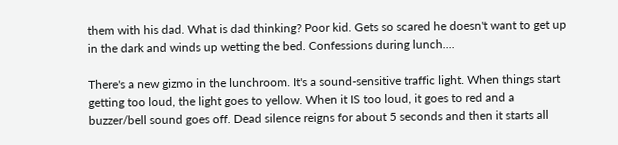them with his dad. What is dad thinking? Poor kid. Gets so scared he doesn't want to get up in the dark and winds up wetting the bed. Confessions during lunch....

There's a new gizmo in the lunchroom. It's a sound-sensitive traffic light. When things start getting too loud, the light goes to yellow. When it IS too loud, it goes to red and a buzzer/bell sound goes off. Dead silence reigns for about 5 seconds and then it starts all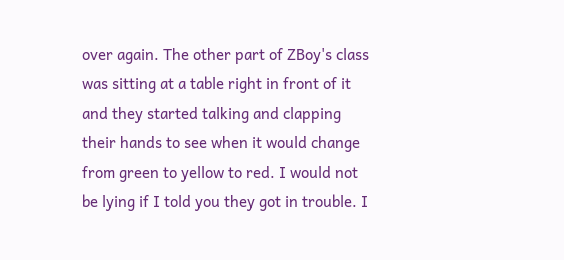over again. The other part of ZBoy's class was sitting at a table right in front of it and they started talking and clapping their hands to see when it would change from green to yellow to red. I would not be lying if I told you they got in trouble. I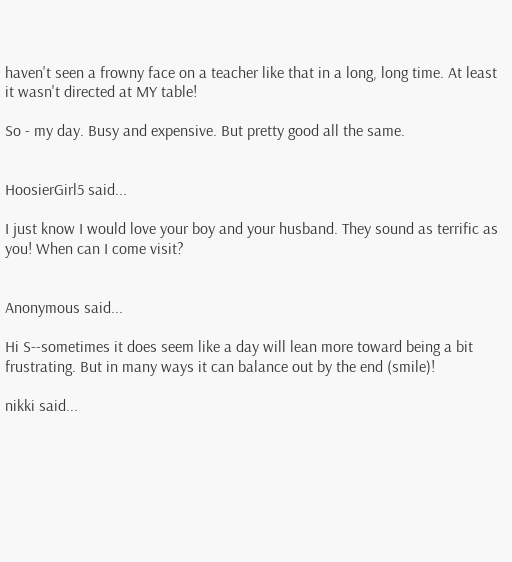haven't seen a frowny face on a teacher like that in a long, long time. At least it wasn't directed at MY table!

So - my day. Busy and expensive. But pretty good all the same.


HoosierGirl5 said...

I just know I would love your boy and your husband. They sound as terrific as you! When can I come visit?


Anonymous said...

Hi S--sometimes it does seem like a day will lean more toward being a bit frustrating. But in many ways it can balance out by the end (smile)!

nikki said...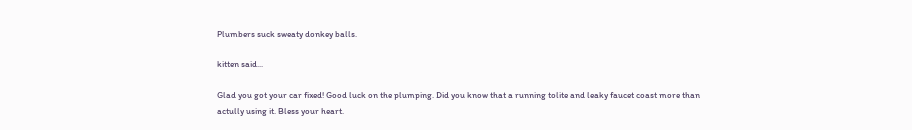Plumbers suck sweaty donkey balls.

kitten said...

Glad you got your car fixed! Good luck on the plumping. Did you know that a running tolite and leaky faucet coast more than actully using it. Bless your heart.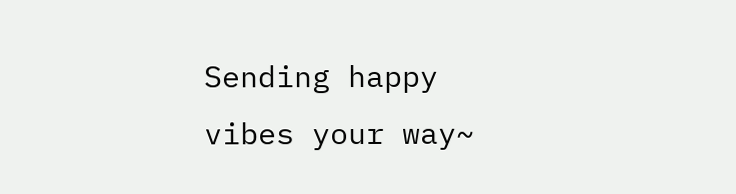Sending happy vibes your way~